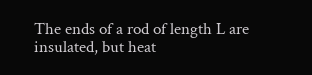The ends of a rod of length L are insulated, but heat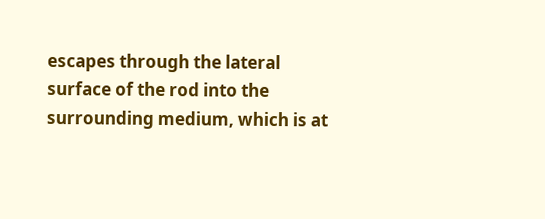escapes through the lateral surface of the rod into the surrounding medium, which is at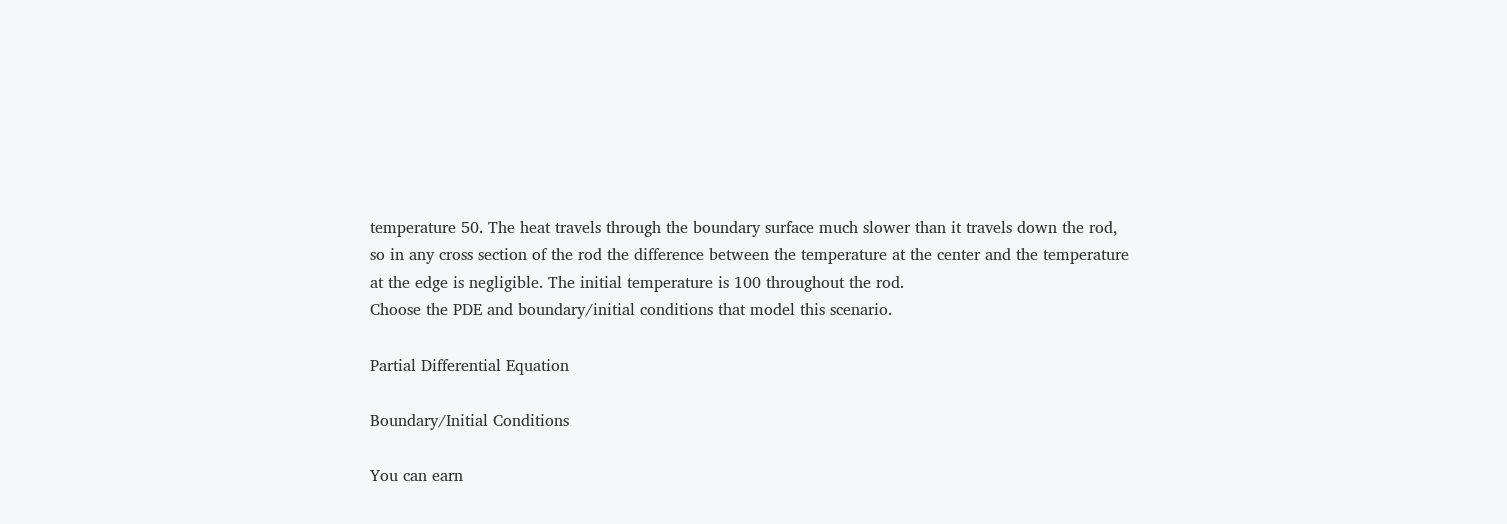temperature 50. The heat travels through the boundary surface much slower than it travels down the rod, so in any cross section of the rod the difference between the temperature at the center and the temperature at the edge is negligible. The initial temperature is 100 throughout the rod.
Choose the PDE and boundary/initial conditions that model this scenario.

Partial Differential Equation

Boundary/Initial Conditions

You can earn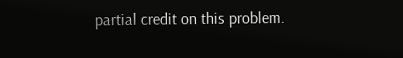partial credit on this problem.